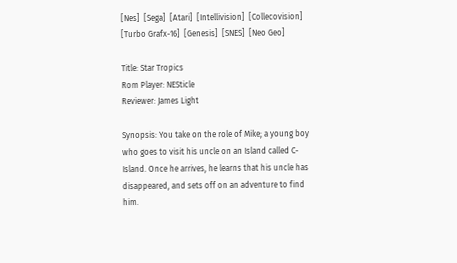[Nes]  [Sega]  [Atari]  [Intellivision]  [Collecovision]
[Turbo Grafx-16]  [Genesis]  [SNES]  [Neo Geo]

Title: Star Tropics
Rom Player: NESticle
Reviewer: James Light

Synopsis: You take on the role of Mike; a young boy who goes to visit his uncle on an Island called C-Island. Once he arrives, he learns that his uncle has disappeared, and sets off on an adventure to find him.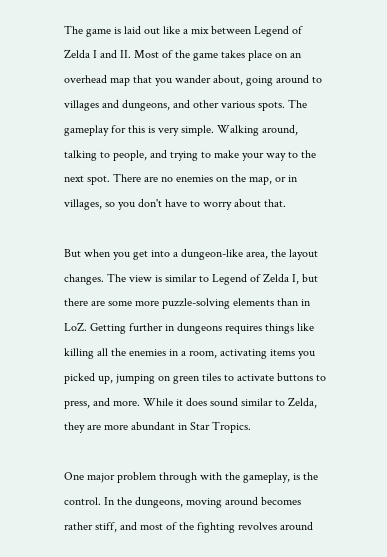The game is laid out like a mix between Legend of Zelda I and II. Most of the game takes place on an overhead map that you wander about, going around to villages and dungeons, and other various spots. The gameplay for this is very simple. Walking around, talking to people, and trying to make your way to the next spot. There are no enemies on the map, or in villages, so you don't have to worry about that.

But when you get into a dungeon-like area, the layout changes. The view is similar to Legend of Zelda I, but there are some more puzzle-solving elements than in LoZ. Getting further in dungeons requires things like killing all the enemies in a room, activating items you picked up, jumping on green tiles to activate buttons to press, and more. While it does sound similar to Zelda, they are more abundant in Star Tropics.

One major problem through with the gameplay, is the control. In the dungeons, moving around becomes rather stiff, and most of the fighting revolves around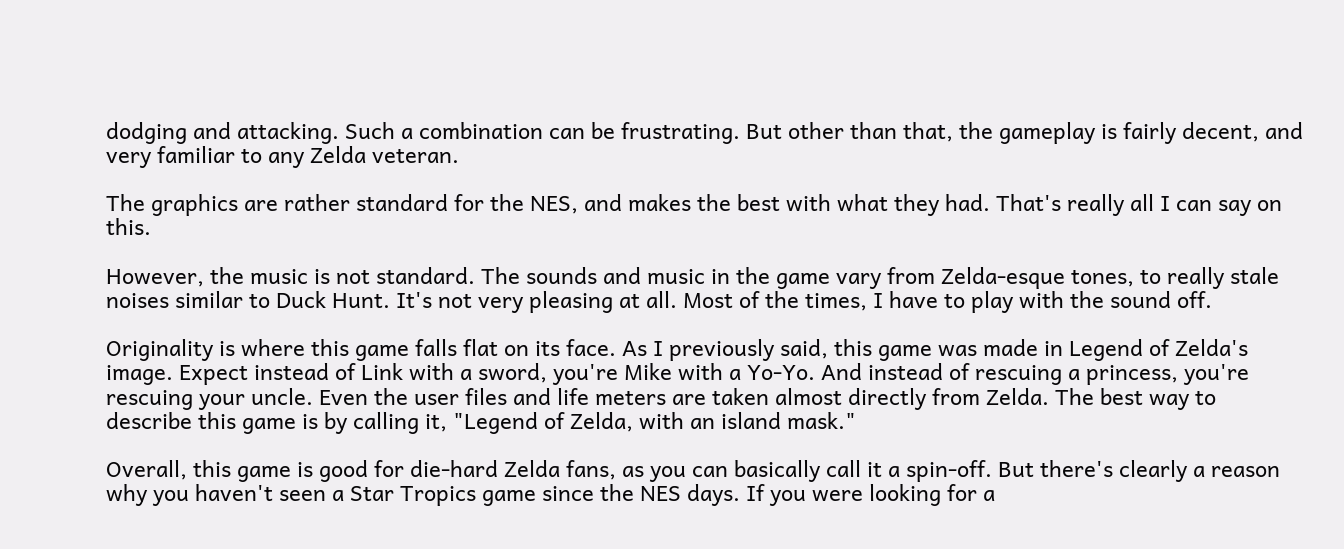dodging and attacking. Such a combination can be frustrating. But other than that, the gameplay is fairly decent, and very familiar to any Zelda veteran.

The graphics are rather standard for the NES, and makes the best with what they had. That's really all I can say on this.

However, the music is not standard. The sounds and music in the game vary from Zelda-esque tones, to really stale noises similar to Duck Hunt. It's not very pleasing at all. Most of the times, I have to play with the sound off.

Originality is where this game falls flat on its face. As I previously said, this game was made in Legend of Zelda's image. Expect instead of Link with a sword, you're Mike with a Yo-Yo. And instead of rescuing a princess, you're rescuing your uncle. Even the user files and life meters are taken almost directly from Zelda. The best way to describe this game is by calling it, "Legend of Zelda, with an island mask."

Overall, this game is good for die-hard Zelda fans, as you can basically call it a spin-off. But there's clearly a reason why you haven't seen a Star Tropics game since the NES days. If you were looking for a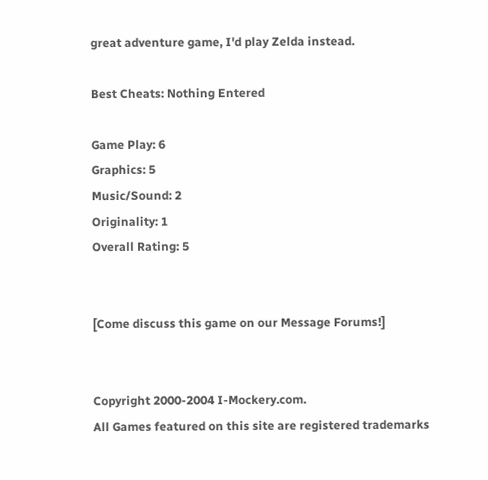great adventure game, I'd play Zelda instead.

Best Cheats: Nothing Entered

Game Play: 6
Graphics: 5
Music/Sound: 2
Originality: 1
Overall Rating: 5


[Come discuss this game on our Message Forums!]


Copyright 2000-2004 I-Mockery.com.
All Games featured on this site are registered trademarks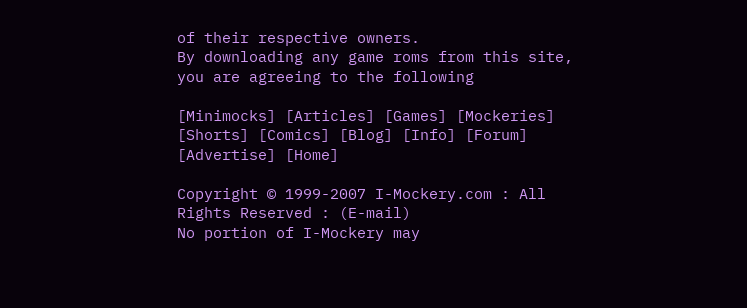of their respective owners.
By downloading any game roms from this site, you are agreeing to the following

[Minimocks] [Articles] [Games] [Mockeries] [Shorts] [Comics] [Blog] [Info] [Forum] [Advertise] [Home]

Copyright © 1999-2007 I-Mockery.com : All Rights Reserved : (E-mail)
No portion of I-Mockery may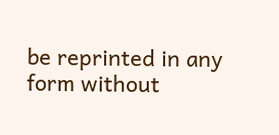be reprinted in any form without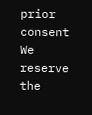prior consent
We reserve the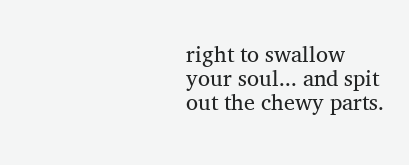right to swallow your soul... and spit out the chewy parts.